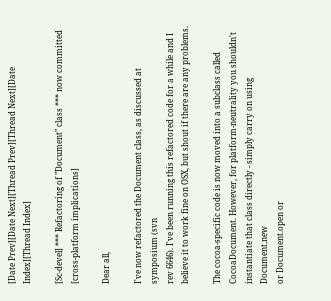[Date Prev][Date Next][Thread Prev][Thread Next][Date Index][Thread Index]

[Sc-devel] *** Refactoring of "Document" class *** now committed [cross-platform implications]

Dear all,

I've now refactored the Document class, as discussed at symposium (svn
rev 6646). I've been running this refactored code for a while and I
believe it to work fine on OSX, but shout if there are any problems.

The cocoa-specific code is now moved into a subclass called
CocoaDocument. However, for platform-neutrality you shouldn't
instantiate that class directly - simply carry on using Document.new
or Document.open or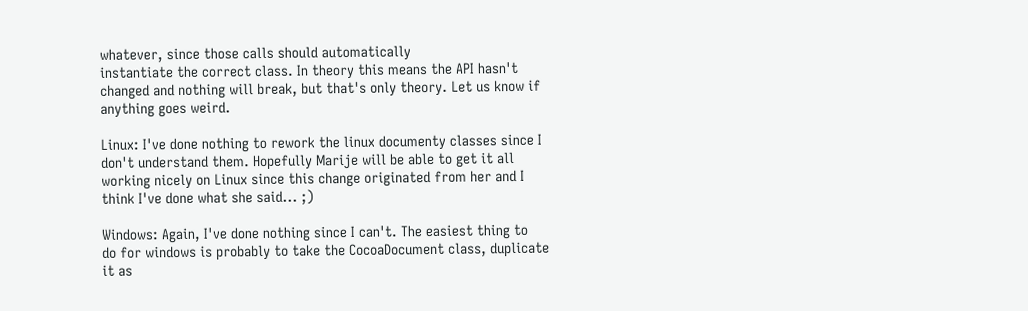whatever, since those calls should automatically
instantiate the correct class. In theory this means the API hasn't
changed and nothing will break, but that's only theory. Let us know if
anything goes weird.

Linux: I've done nothing to rework the linux documenty classes since I
don't understand them. Hopefully Marije will be able to get it all
working nicely on Linux since this change originated from her and I
think I've done what she said... ;)

Windows: Again, I've done nothing since I can't. The easiest thing to
do for windows is probably to take the CocoaDocument class, duplicate
it as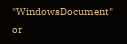"WindowsDocument" or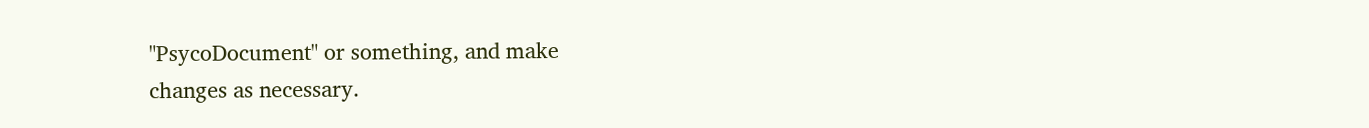"PsycoDocument" or something, and make
changes as necessary.